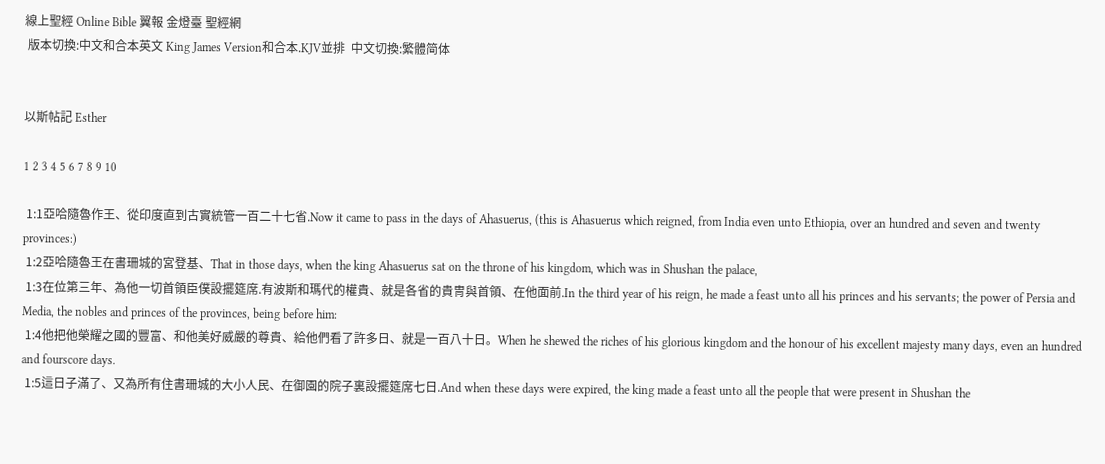線上聖經 Online Bible 翼報 金燈臺 聖經網
 版本切換:中文和合本英文 King James Version和合本.KJV並排  中文切換:繁體简体


以斯帖記 Esther

1 2 3 4 5 6 7 8 9 10

 1:1亞哈隨魯作王、從印度直到古實統管一百二十七省.Now it came to pass in the days of Ahasuerus, (this is Ahasuerus which reigned, from India even unto Ethiopia, over an hundred and seven and twenty provinces:)
 1:2亞哈隨魯王在書珊城的宮登基、That in those days, when the king Ahasuerus sat on the throne of his kingdom, which was in Shushan the palace,
 1:3在位第三年、為他一切首領臣僕設擺筵席.有波斯和瑪代的權貴、就是各省的貴冑與首領、在他面前.In the third year of his reign, he made a feast unto all his princes and his servants; the power of Persia and Media, the nobles and princes of the provinces, being before him:
 1:4他把他榮耀之國的豐富、和他美好威嚴的尊貴、給他們看了許多日、就是一百八十日。When he shewed the riches of his glorious kingdom and the honour of his excellent majesty many days, even an hundred and fourscore days.
 1:5這日子滿了、又為所有住書珊城的大小人民、在御園的院子裏設擺筵席七日.And when these days were expired, the king made a feast unto all the people that were present in Shushan the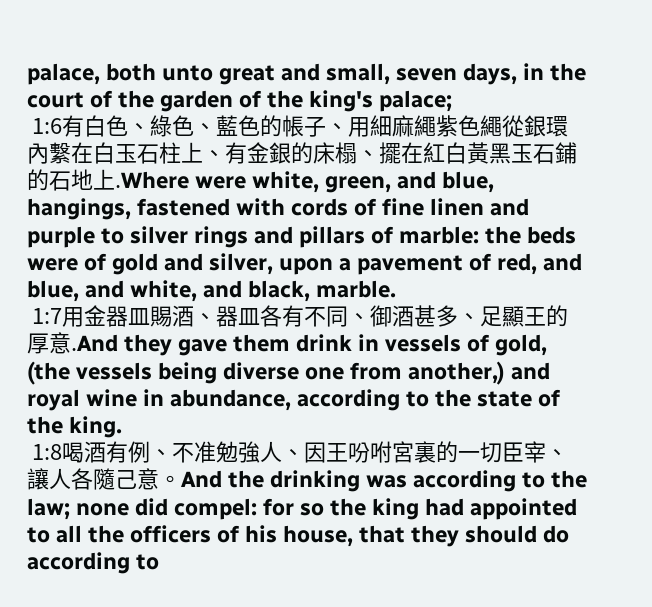palace, both unto great and small, seven days, in the court of the garden of the king's palace;
 1:6有白色、綠色、藍色的帳子、用細麻繩紫色繩從銀環內繫在白玉石柱上、有金銀的床榻、擺在紅白黃黑玉石鋪的石地上.Where were white, green, and blue, hangings, fastened with cords of fine linen and purple to silver rings and pillars of marble: the beds were of gold and silver, upon a pavement of red, and blue, and white, and black, marble.
 1:7用金器皿賜酒、器皿各有不同、御酒甚多、足顯王的厚意.And they gave them drink in vessels of gold, (the vessels being diverse one from another,) and royal wine in abundance, according to the state of the king.
 1:8喝酒有例、不准勉強人、因王吩咐宮裏的一切臣宰、讓人各隨己意。And the drinking was according to the law; none did compel: for so the king had appointed to all the officers of his house, that they should do according to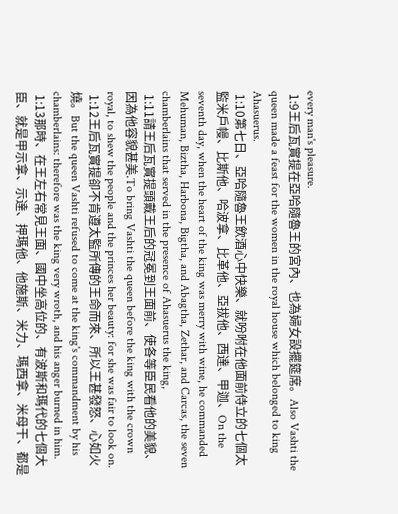every man's pleasure.
 1:9王后瓦實提在亞哈隨魯王的宮內、也為婦女設擺筵席。Also Vashti the queen made a feast for the women in the royal house which belonged to king Ahasuerus.
 1:10第七日、亞哈隨魯王飲酒心中快樂、就吩咐在他面前侍立的七個太監米戶幔、比斯他、哈波拿、比革他、亞拔他、西達、甲迦、On the seventh day, when the heart of the king was merry with wine, he commanded Mehuman, Biztha, Harbona, Bigtha, and Abagtha, Zethar, and Carcas, the seven chamberlains that served in the presence of Ahasuerus the king,
 1:11請王后瓦實提頭戴王后的冠冕到王面前、使各等臣民看他的美貌、因為他容貌甚美.To bring Vashti the queen before the king with the crown royal, to shew the people and the princes her beauty: for she was fair to look on.
 1:12王后瓦實提卻不肯遵太監所傳的王命而來、所以王甚發怒、心如火燒。But the queen Vashti refused to come at the king's commandment by his chamberlains: therefore was the king very wroth, and his anger burned in him.
 1:13那時、在王左右常見王面、國中坐高位的、有波斯和瑪代的七個大臣、就是甲示拿、示達、押瑪他、他施斯、米力、瑪西拿、米母干、都是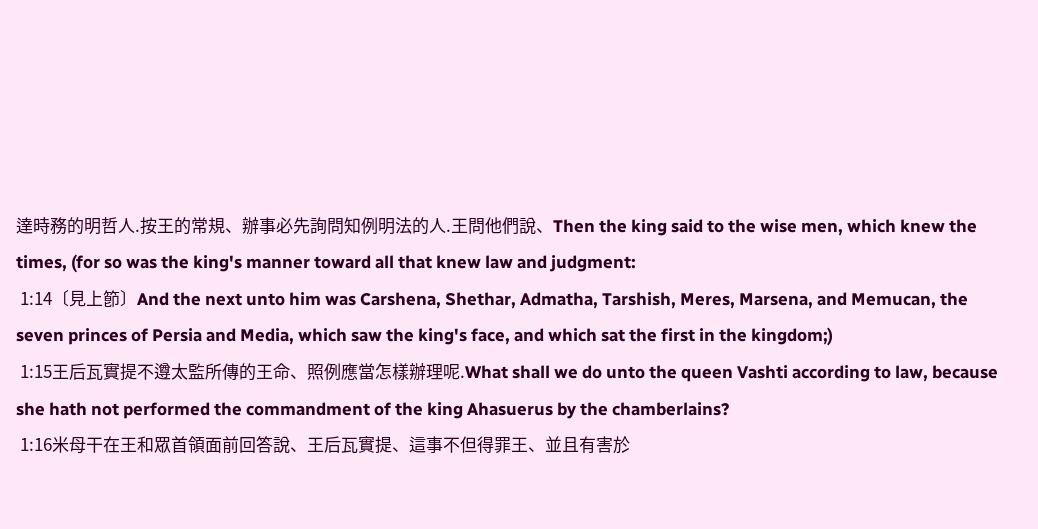達時務的明哲人.按王的常規、辦事必先詢問知例明法的人.王問他們說、Then the king said to the wise men, which knew the times, (for so was the king's manner toward all that knew law and judgment:
 1:14〔見上節〕And the next unto him was Carshena, Shethar, Admatha, Tarshish, Meres, Marsena, and Memucan, the seven princes of Persia and Media, which saw the king's face, and which sat the first in the kingdom;)
 1:15王后瓦實提不遵太監所傳的王命、照例應當怎樣辦理呢.What shall we do unto the queen Vashti according to law, because she hath not performed the commandment of the king Ahasuerus by the chamberlains?
 1:16米母干在王和眾首領面前回答說、王后瓦實提、這事不但得罪王、並且有害於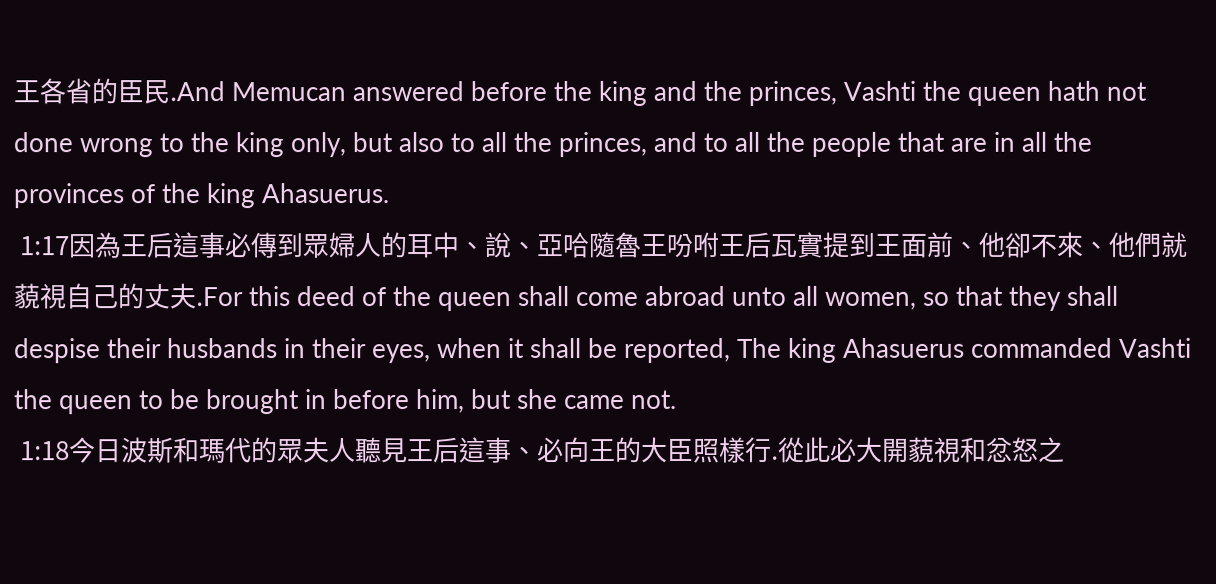王各省的臣民.And Memucan answered before the king and the princes, Vashti the queen hath not done wrong to the king only, but also to all the princes, and to all the people that are in all the provinces of the king Ahasuerus.
 1:17因為王后這事必傳到眾婦人的耳中、說、亞哈隨魯王吩咐王后瓦實提到王面前、他卻不來、他們就藐視自己的丈夫.For this deed of the queen shall come abroad unto all women, so that they shall despise their husbands in their eyes, when it shall be reported, The king Ahasuerus commanded Vashti the queen to be brought in before him, but she came not.
 1:18今日波斯和瑪代的眾夫人聽見王后這事、必向王的大臣照樣行.從此必大開藐視和忿怒之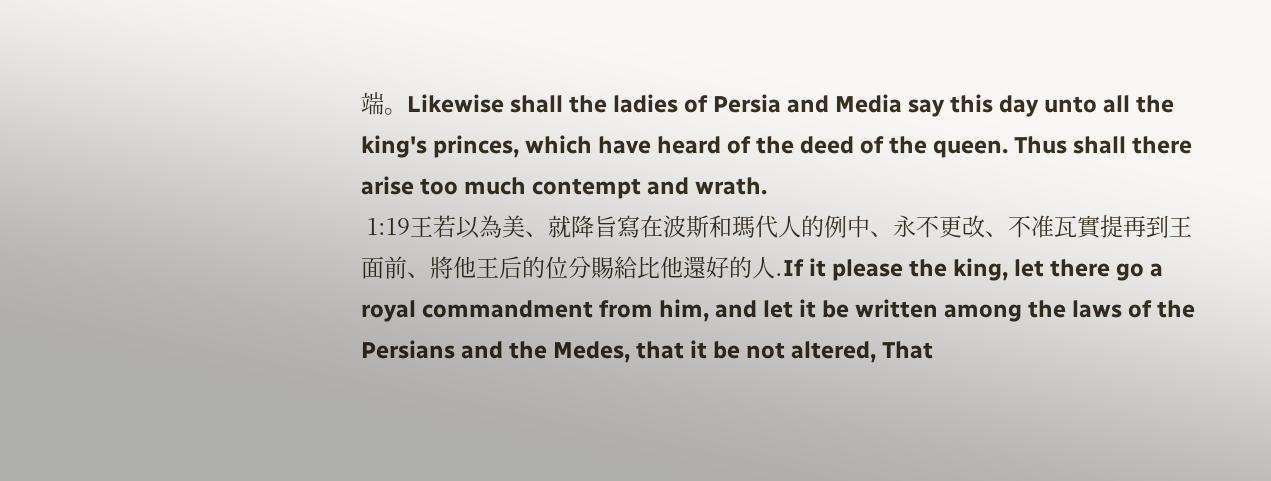端。Likewise shall the ladies of Persia and Media say this day unto all the king's princes, which have heard of the deed of the queen. Thus shall there arise too much contempt and wrath.
 1:19王若以為美、就降旨寫在波斯和瑪代人的例中、永不更改、不准瓦實提再到王面前、將他王后的位分賜給比他還好的人.If it please the king, let there go a royal commandment from him, and let it be written among the laws of the Persians and the Medes, that it be not altered, That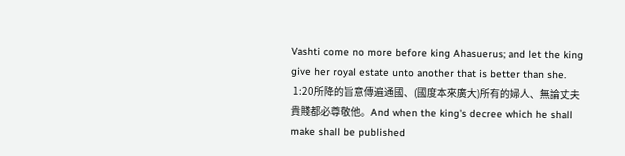Vashti come no more before king Ahasuerus; and let the king give her royal estate unto another that is better than she.
 1:20所降的旨意傳遍通國、(國度本來廣大)所有的婦人、無論丈夫貴賤都必尊敬他。And when the king's decree which he shall make shall be published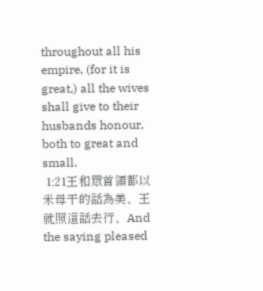throughout all his empire, (for it is great,) all the wives shall give to their husbands honour, both to great and small.
 1:21王和眾首領都以米母干的話為美、王就照這話去行、And the saying pleased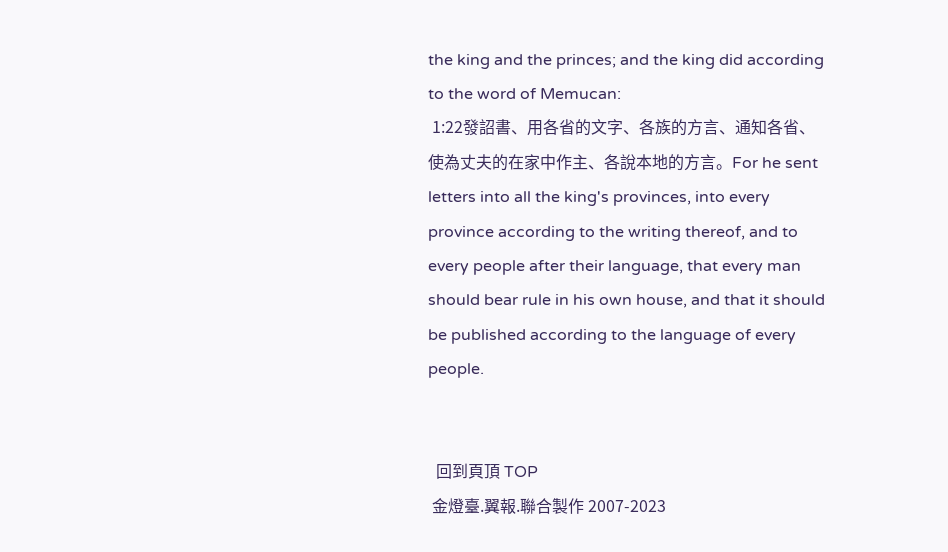the king and the princes; and the king did according to the word of Memucan:
 1:22發詔書、用各省的文字、各族的方言、通知各省、使為丈夫的在家中作主、各說本地的方言。For he sent letters into all the king's provinces, into every province according to the writing thereof, and to every people after their language, that every man should bear rule in his own house, and that it should be published according to the language of every people.


  回到頁頂 TOP
 金燈臺.翼報.聯合製作 2007-2023